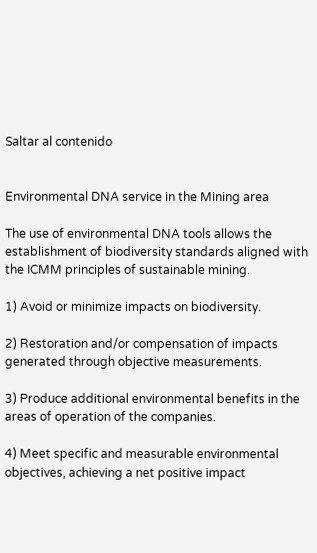Saltar al contenido


Environmental DNA service in the Mining area

The use of environmental DNA tools allows the establishment of biodiversity standards aligned with the ICMM principles of sustainable mining.

1) Avoid or minimize impacts on biodiversity.

2) Restoration and/or compensation of impacts generated through objective measurements.

3) Produce additional environmental benefits in the areas of operation of the companies.

4) Meet specific and measurable environmental objectives, achieving a net positive impact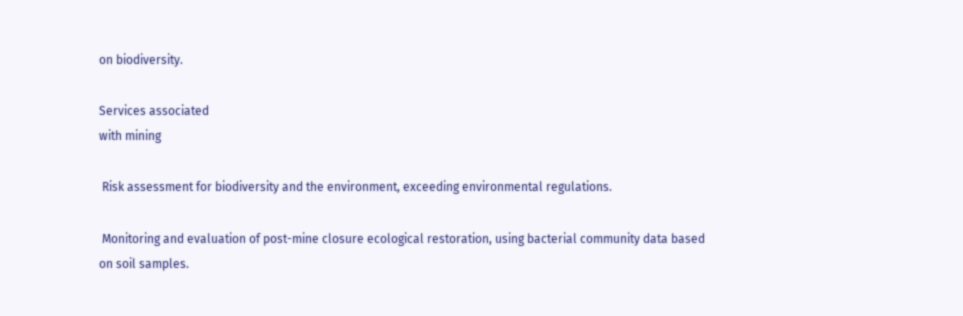on biodiversity.

Services associated
with mining

 Risk assessment for biodiversity and the environment, exceeding environmental regulations.

 Monitoring and evaluation of post-mine closure ecological restoration, using bacterial community data based on soil samples.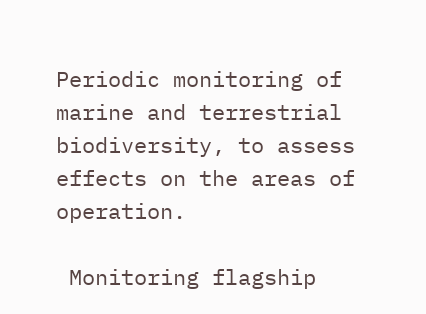Periodic monitoring of marine and terrestrial biodiversity, to assess effects on the areas of operation.

 Monitoring flagship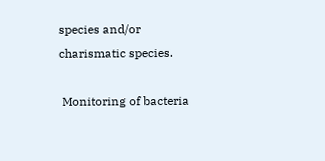species and/or charismatic species.

 Monitoring of bacteria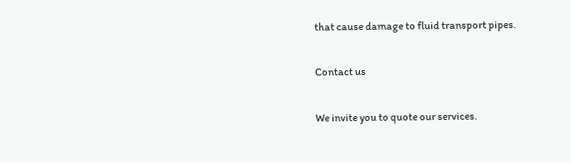that cause damage to fluid transport pipes.

Contact us

We invite you to quote our services.